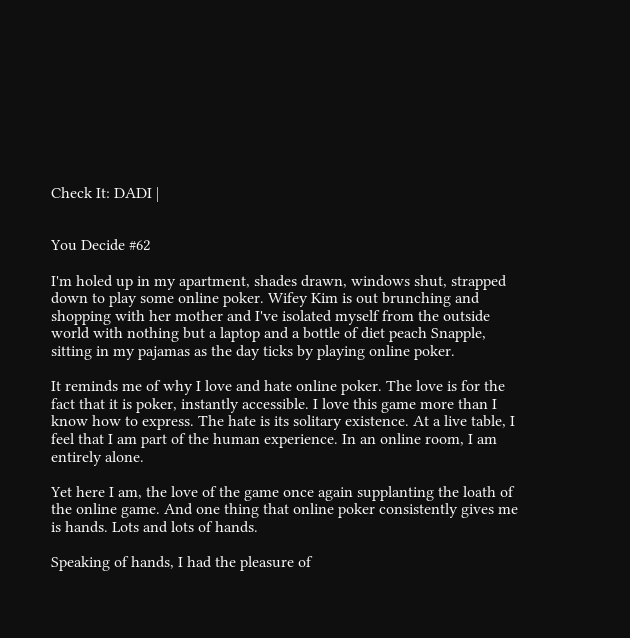Check It: DADI |


You Decide #62

I'm holed up in my apartment, shades drawn, windows shut, strapped down to play some online poker. Wifey Kim is out brunching and shopping with her mother and I've isolated myself from the outside world with nothing but a laptop and a bottle of diet peach Snapple, sitting in my pajamas as the day ticks by playing online poker.

It reminds me of why I love and hate online poker. The love is for the fact that it is poker, instantly accessible. I love this game more than I know how to express. The hate is its solitary existence. At a live table, I feel that I am part of the human experience. In an online room, I am entirely alone.

Yet here I am, the love of the game once again supplanting the loath of the online game. And one thing that online poker consistently gives me is hands. Lots and lots of hands.

Speaking of hands, I had the pleasure of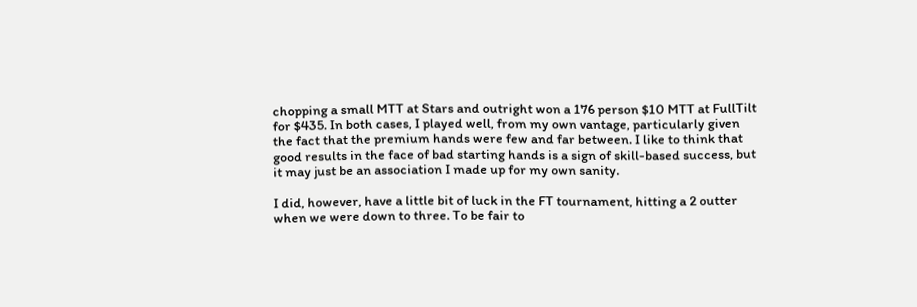chopping a small MTT at Stars and outright won a 176 person $10 MTT at FullTilt for $435. In both cases, I played well, from my own vantage, particularly given the fact that the premium hands were few and far between. I like to think that good results in the face of bad starting hands is a sign of skill-based success, but it may just be an association I made up for my own sanity.

I did, however, have a little bit of luck in the FT tournament, hitting a 2 outter when we were down to three. To be fair to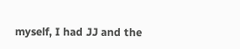myself, I had JJ and the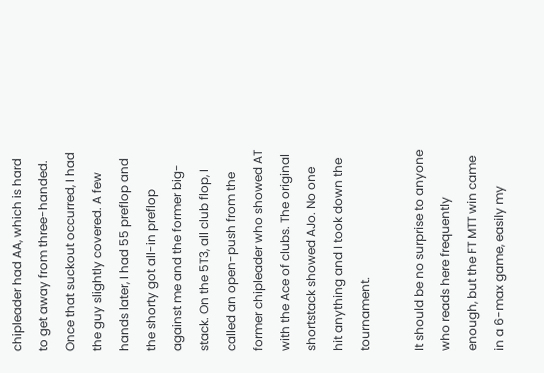chipleader had AA, which is hard to get away from three-handed. Once that suckout occurred, I had the guy slightly covered. A few hands later, I had 55 preflop and the shorty got all-in preflop against me and the former big-stack. On the 5T3, all club flop, I called an open-push from the former chipleader who showed AT with the Ace of clubs. The original shortstack showed AJo. No one hit anything and I took down the tournament.

It should be no surprise to anyone who reads here frequently enough, but the FT MTT win came in a 6-max game, easily my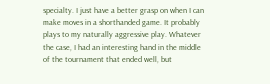specialty. I just have a better grasp on when I can make moves in a shorthanded game. It probably plays to my naturally aggressive play. Whatever the case, I had an interesting hand in the middle of the tournament that ended well, but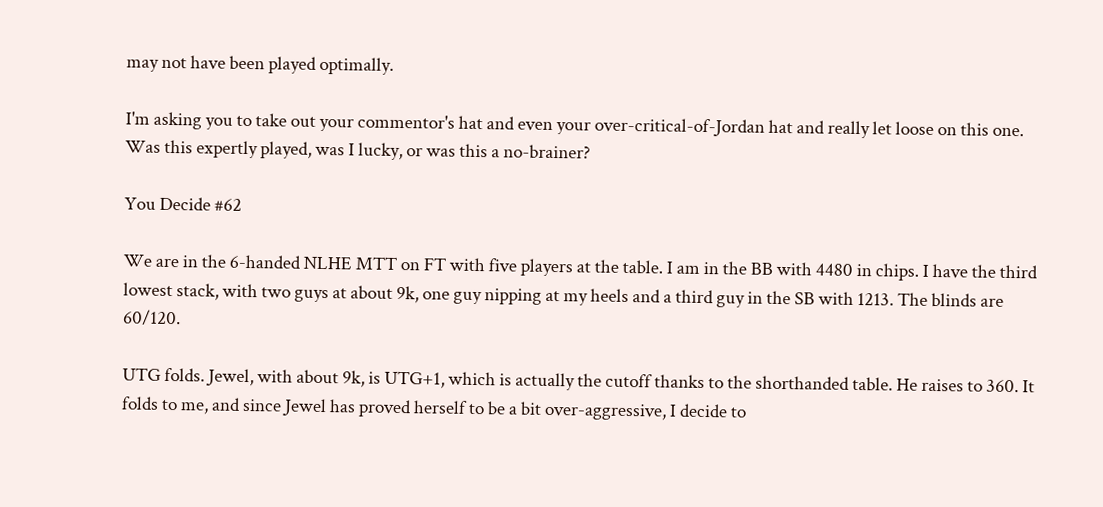may not have been played optimally.

I'm asking you to take out your commentor's hat and even your over-critical-of-Jordan hat and really let loose on this one. Was this expertly played, was I lucky, or was this a no-brainer?

You Decide #62

We are in the 6-handed NLHE MTT on FT with five players at the table. I am in the BB with 4480 in chips. I have the third lowest stack, with two guys at about 9k, one guy nipping at my heels and a third guy in the SB with 1213. The blinds are 60/120.

UTG folds. Jewel, with about 9k, is UTG+1, which is actually the cutoff thanks to the shorthanded table. He raises to 360. It folds to me, and since Jewel has proved herself to be a bit over-aggressive, I decide to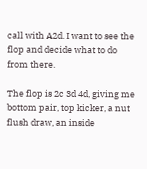call with A2d. I want to see the flop and decide what to do from there.

The flop is 2c 3d 4d, giving me bottom pair, top kicker, a nut flush draw, an inside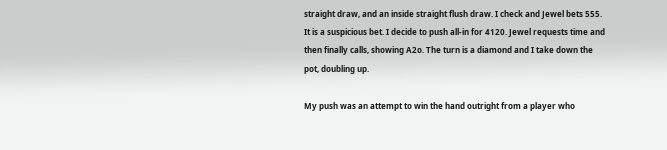straight draw, and an inside straight flush draw. I check and Jewel bets 555. It is a suspicious bet. I decide to push all-in for 4120. Jewel requests time and then finally calls, showing A2o. The turn is a diamond and I take down the pot, doubling up.

My push was an attempt to win the hand outright from a player who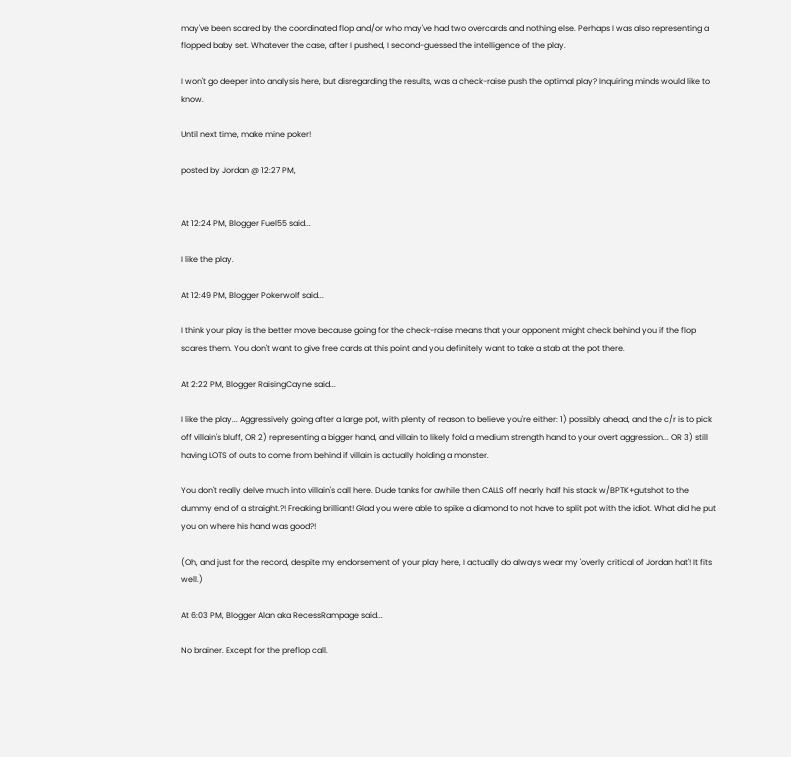may've been scared by the coordinated flop and/or who may've had two overcards and nothing else. Perhaps I was also representing a flopped baby set. Whatever the case, after I pushed, I second-guessed the intelligence of the play.

I won't go deeper into analysis here, but disregarding the results, was a check-raise push the optimal play? Inquiring minds would like to know.

Until next time, make mine poker!

posted by Jordan @ 12:27 PM,


At 12:24 PM, Blogger Fuel55 said...

I like the play.

At 12:49 PM, Blogger Pokerwolf said...

I think your play is the better move because going for the check-raise means that your opponent might check behind you if the flop scares them. You don't want to give free cards at this point and you definitely want to take a stab at the pot there.

At 2:22 PM, Blogger RaisingCayne said...

I like the play... Aggressively going after a large pot, with plenty of reason to believe you're either: 1) possibly ahead, and the c/r is to pick off villain's bluff, OR 2) representing a bigger hand, and villain to likely fold a medium strength hand to your overt aggression... OR 3) still having LOTS of outs to come from behind if villain is actually holding a monster.

You don't really delve much into villain's call here. Dude tanks for awhile then CALLS off nearly half his stack w/BPTK+gutshot to the dummy end of a straight.?! Freaking brilliant! Glad you were able to spike a diamond to not have to split pot with the idiot. What did he put you on where his hand was good?!

(Oh, and just for the record, despite my endorsement of your play here, I actually do always wear my 'overly critical of Jordan hat'! It fits well.)

At 6:03 PM, Blogger Alan aka RecessRampage said...

No brainer. Except for the preflop call.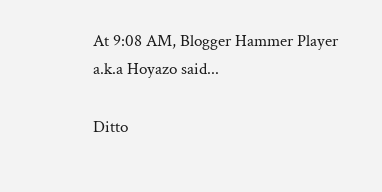At 9:08 AM, Blogger Hammer Player a.k.a Hoyazo said...

Ditto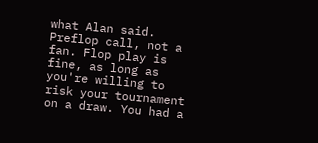what Alan said. Preflop call, not a fan. Flop play is fine, as long as you're willing to risk your tournament on a draw. You had a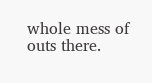whole mess of outs there.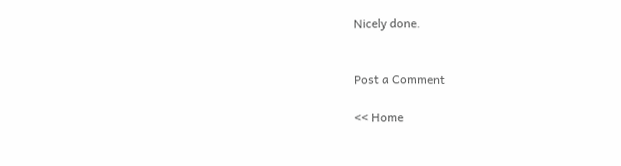Nicely done.


Post a Comment

<< Home